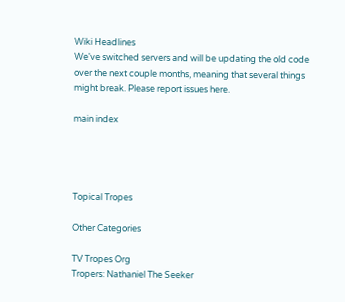Wiki Headlines
We've switched servers and will be updating the old code over the next couple months, meaning that several things might break. Please report issues here.

main index




Topical Tropes

Other Categories

TV Tropes Org
Tropers: Nathaniel The Seeker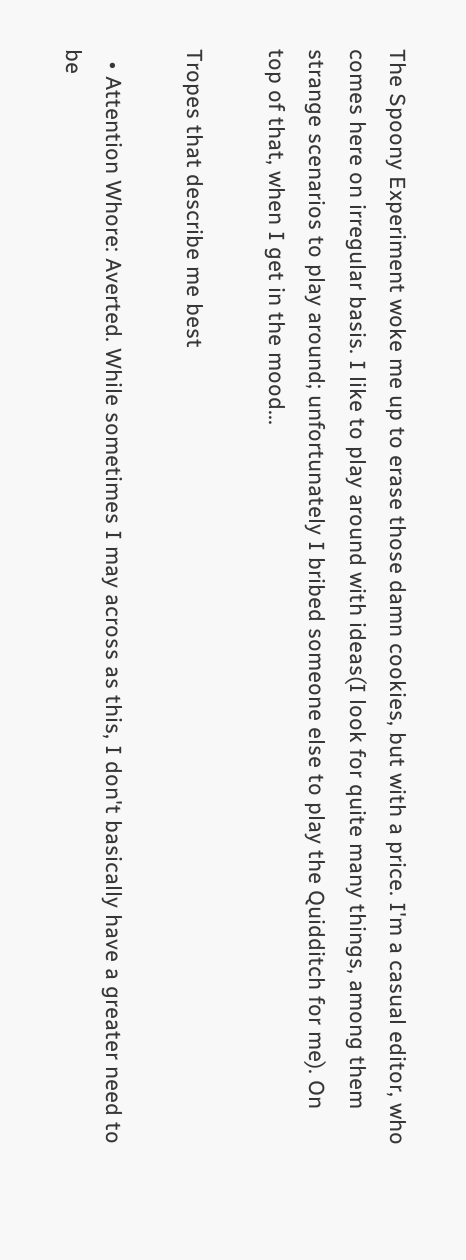The Spoony Experiment woke me up to erase those damn cookies, but with a price. I'm a casual editor, who comes here on irregular basis. I like to play around with ideas(I look for quite many things, among them strange scenarios to play around; unfortunately I bribed someone else to play the Quidditch for me). On top of that, when I get in the mood...

Tropes that describe me best

  • Attention Whore: Averted. While sometimes I may across as this, I don't basically have a greater need to be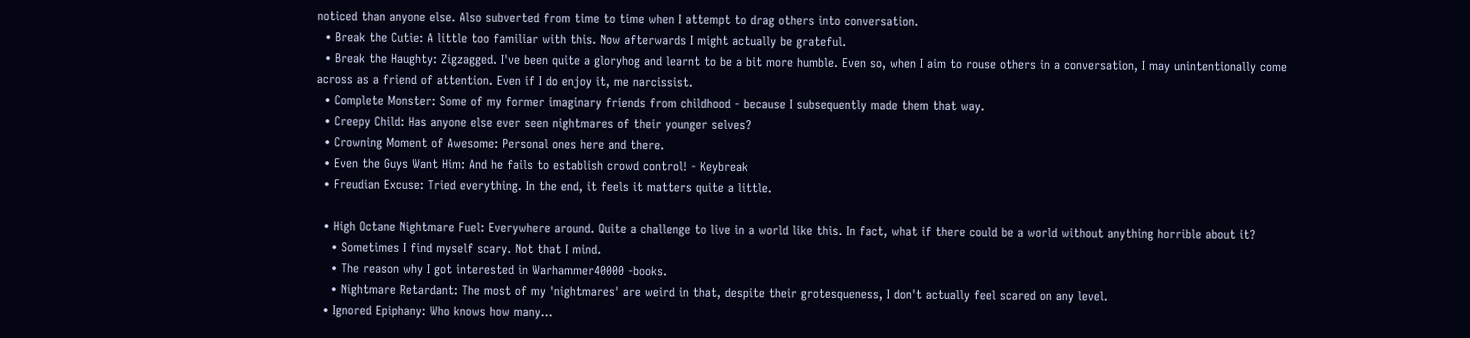noticed than anyone else. Also subverted from time to time when I attempt to drag others into conversation.
  • Break the Cutie: A little too familiar with this. Now afterwards I might actually be grateful.
  • Break the Haughty: Zigzagged. I've been quite a gloryhog and learnt to be a bit more humble. Even so, when I aim to rouse others in a conversation, I may unintentionally come across as a friend of attention. Even if I do enjoy it, me narcissist.
  • Complete Monster: Some of my former imaginary friends from childhood - because I subsequently made them that way.
  • Creepy Child: Has anyone else ever seen nightmares of their younger selves?
  • Crowning Moment of Awesome: Personal ones here and there.
  • Even the Guys Want Him: And he fails to establish crowd control! - Keybreak
  • Freudian Excuse: Tried everything. In the end, it feels it matters quite a little.

  • High Octane Nightmare Fuel: Everywhere around. Quite a challenge to live in a world like this. In fact, what if there could be a world without anything horrible about it?
    • Sometimes I find myself scary. Not that I mind.
    • The reason why I got interested in Warhammer40000 -books.
    • Nightmare Retardant: The most of my 'nightmares' are weird in that, despite their grotesqueness, I don't actually feel scared on any level.
  • Ignored Epiphany: Who knows how many...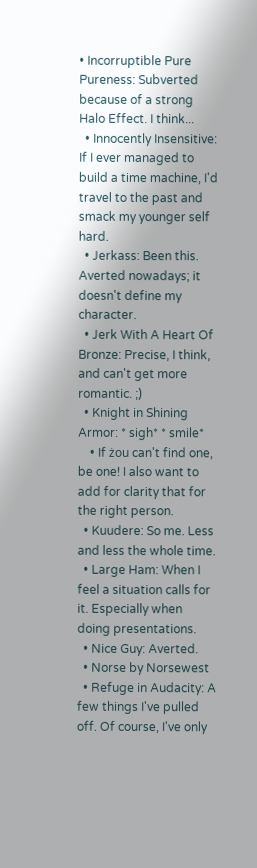• Incorruptible Pure Pureness: Subverted because of a strong Halo Effect. I think...
  • Innocently Insensitive: If I ever managed to build a time machine, I'd travel to the past and smack my younger self hard.
  • Jerkass: Been this. Averted nowadays; it doesn't define my character.
  • Jerk With A Heart Of Bronze: Precise, I think, and can't get more romantic. ;)
  • Knight in Shining Armor: * sigh* * smile*
    • If żou can't find one, be one! I also want to add for clarity that for the right person.
  • Kuudere: So me. Less and less the whole time.
  • Large Ham: When I feel a situation calls for it. Especially when doing presentations.
  • Nice Guy: Averted.
  • Norse by Norsewest
  • Refuge in Audacity: A few things I've pulled off. Of course, I've only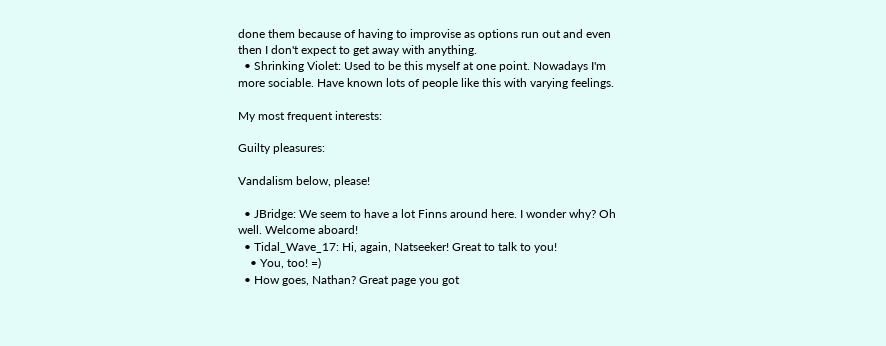done them because of having to improvise as options run out and even then I don't expect to get away with anything.
  • Shrinking Violet: Used to be this myself at one point. Nowadays I'm more sociable. Have known lots of people like this with varying feelings.

My most frequent interests:

Guilty pleasures:

Vandalism below, please!

  • JBridge: We seem to have a lot Finns around here. I wonder why? Oh well. Welcome aboard!
  • Tidal_Wave_17: Hi, again, Natseeker! Great to talk to you!
    • You, too! =)
  • How goes, Nathan? Great page you got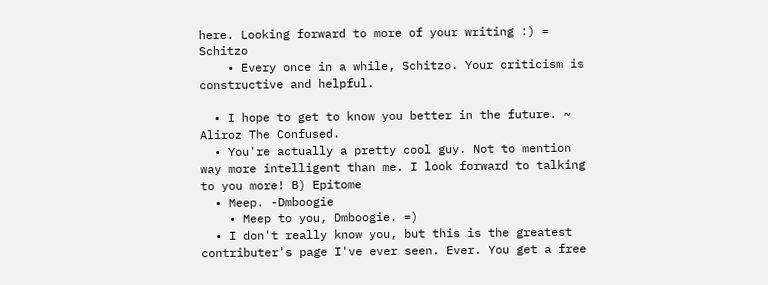here. Looking forward to more of your writing :) = Schitzo
    • Every once in a while, Schitzo. Your criticism is constructive and helpful.

  • I hope to get to know you better in the future. ~ Aliroz The Confused.
  • You're actually a pretty cool guy. Not to mention way more intelligent than me. I look forward to talking to you more! B) Epitome
  • Meep. -Dmboogie
    • Meep to you, Dmboogie. =)
  • I don't really know you, but this is the greatest contributer's page I've ever seen. Ever. You get a free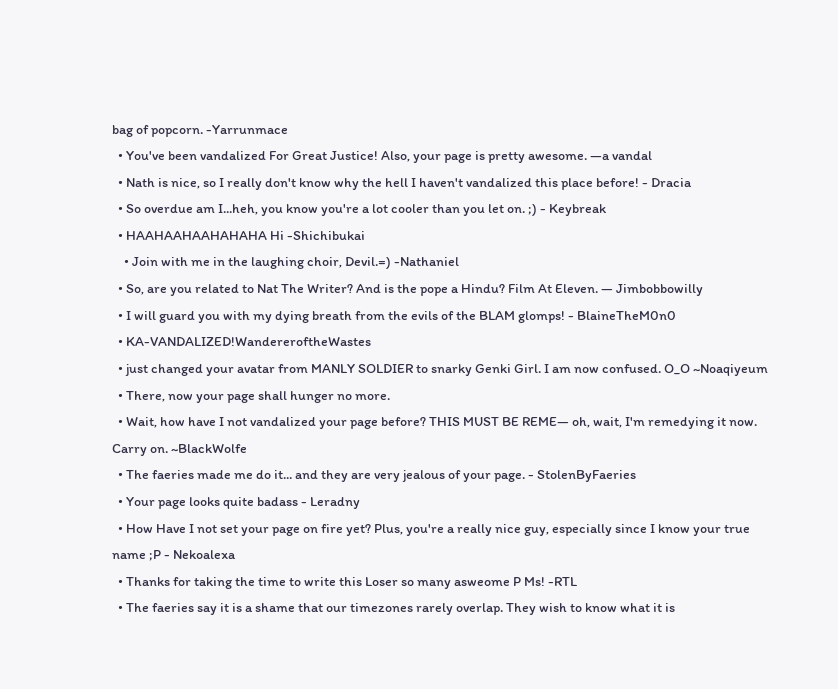bag of popcorn. -Yarrunmace
  • You've been vandalized For Great Justice! Also, your page is pretty awesome. —a vandal
  • Nath is nice, so I really don't know why the hell I haven't vandalized this place before! - Dracia
  • So overdue am I...heh, you know you're a lot cooler than you let on. ;) - Keybreak
  • HAAHAAHAAHAHAHA Hi -Shichibukai
    • Join with me in the laughing choir, Devil.=) -Nathaniel
  • So, are you related to Nat The Writer? And is the pope a Hindu? Film At Eleven. — Jimbobbowilly
  • I will guard you with my dying breath from the evils of the BLAM glomps! - BlaineTheM0n0
  • KA-VANDALIZED!WandereroftheWastes
  • just changed your avatar from MANLY SOLDIER to snarky Genki Girl. I am now confused. O_O ~Noaqiyeum
  • There, now your page shall hunger no more.
  • Wait, how have I not vandalized your page before? THIS MUST BE REME— oh, wait, I'm remedying it now. Carry on. ~BlackWolfe
  • The faeries made me do it... and they are very jealous of your page. - StolenByFaeries
  • Your page looks quite badass - Leradny
  • How Have I not set your page on fire yet? Plus, you're a really nice guy, especially since I know your true name ;P - Nekoalexa
  • Thanks for taking the time to write this Loser so many asweome P Ms! -RTL
  • The faeries say it is a shame that our timezones rarely overlap. They wish to know what it is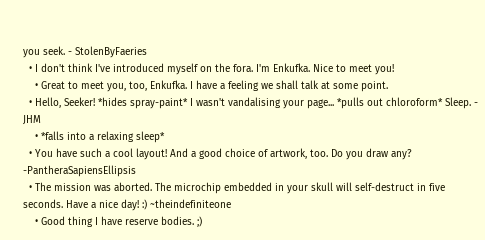you seek. - StolenByFaeries
  • I don't think I've introduced myself on the fora. I'm Enkufka. Nice to meet you!
    • Great to meet you, too, Enkufka. I have a feeling we shall talk at some point.
  • Hello, Seeker! *hides spray-paint* I wasn't vandalising your page... *pulls out chloroform* Sleep. - JHM
    • *falls into a relaxing sleep*
  • You have such a cool layout! And a good choice of artwork, too. Do you draw any? -PantheraSapiensEllipsis
  • The mission was aborted. The microchip embedded in your skull will self-destruct in five seconds. Have a nice day! :) ~theindefiniteone
    • Good thing I have reserve bodies. ;)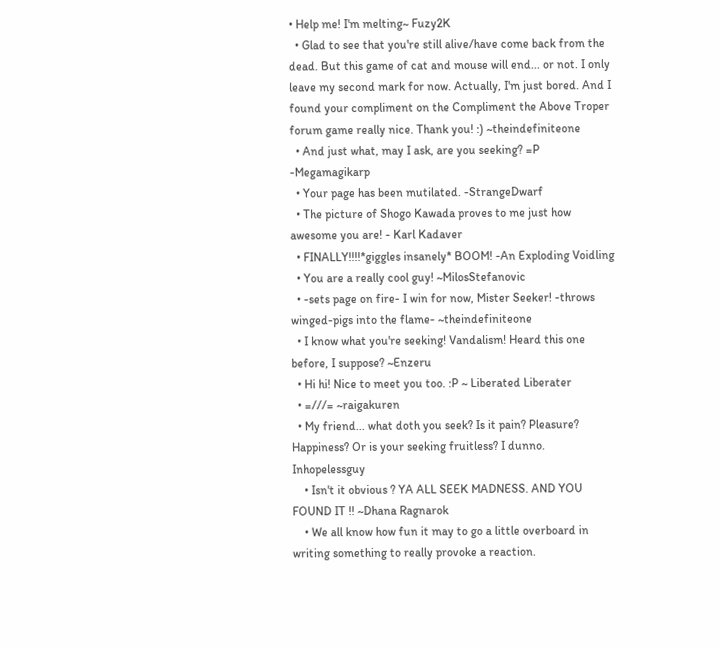• Help me! I'm melting~ Fuzy2K
  • Glad to see that you're still alive/have come back from the dead. But this game of cat and mouse will end... or not. I only leave my second mark for now. Actually, I'm just bored. And I found your compliment on the Compliment the Above Troper forum game really nice. Thank you! :) ~theindefiniteone
  • And just what, may I ask, are you seeking? =P -Megamagikarp
  • Your page has been mutilated. -StrangeDwarf
  • The picture of Shogo Kawada proves to me just how awesome you are! - Karl Kadaver
  • FINALLY!!!!*giggles insanely* BOOM! -An Exploding Voidling
  • You are a really cool guy! ~MilosStefanovic
  • -sets page on fire- I win for now, Mister Seeker! -throws winged-pigs into the flame- ~theindefiniteone
  • I know what you're seeking! Vandalism! Heard this one before, I suppose? ~Enzeru
  • Hi hi! Nice to meet you too. :P ~ Liberated Liberater
  • =///= ~raigakuren
  • My friend... what doth you seek? Is it pain? Pleasure? Happiness? Or is your seeking fruitless? I dunno. Inhopelessguy
    • Isn't it obvious ? YA ALL SEEK MADNESS. AND YOU FOUND IT !! ~Dhana Ragnarok
    • We all know how fun it may to go a little overboard in writing something to really provoke a reaction.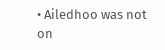• Ailedhoo was not on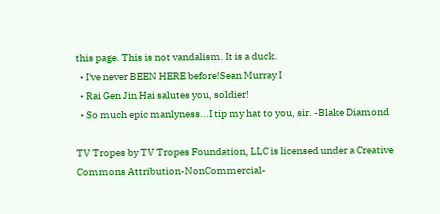this page. This is not vandalism. It is a duck.
  • I've never BEEN HERE before!Sean Murray I
  • Rai Gen Jin Hai salutes you, soldier!
  • So much epic manlyness...I tip my hat to you, sir. -Blake Diamond

TV Tropes by TV Tropes Foundation, LLC is licensed under a Creative Commons Attribution-NonCommercial-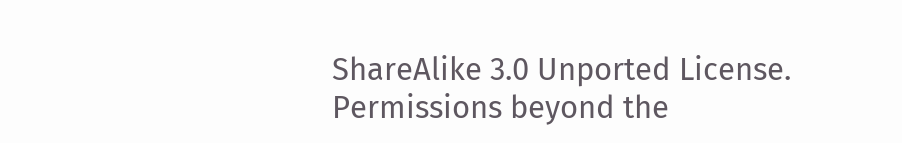ShareAlike 3.0 Unported License.
Permissions beyond the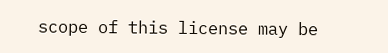scope of this license may be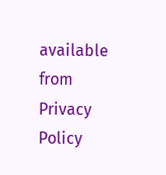available from
Privacy Policy